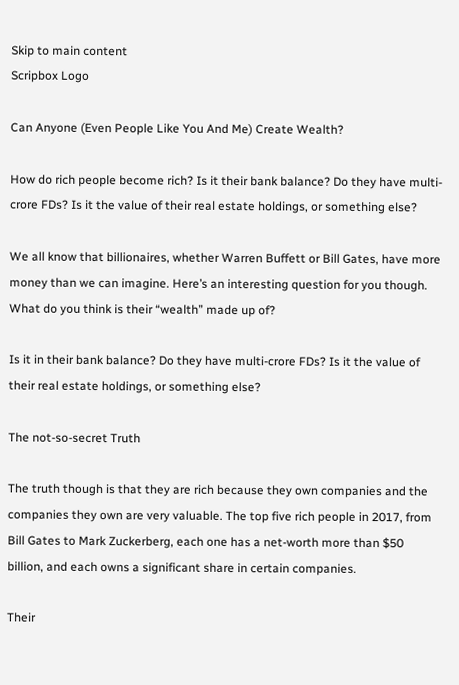Skip to main content
Scripbox Logo

Can Anyone (Even People Like You And Me) Create Wealth?

How do rich people become rich? Is it their bank balance? Do they have multi-crore FDs? Is it the value of their real estate holdings, or something else?

We all know that billionaires, whether Warren Buffett or Bill Gates, have more money than we can imagine. Here’s an interesting question for you though. What do you think is their “wealth” made up of?

Is it in their bank balance? Do they have multi-crore FDs? Is it the value of their real estate holdings, or something else?

The not-so-secret Truth

The truth though is that they are rich because they own companies and the companies they own are very valuable. The top five rich people in 2017, from Bill Gates to Mark Zuckerberg, each one has a net-worth more than $50 billion, and each owns a significant share in certain companies.

Their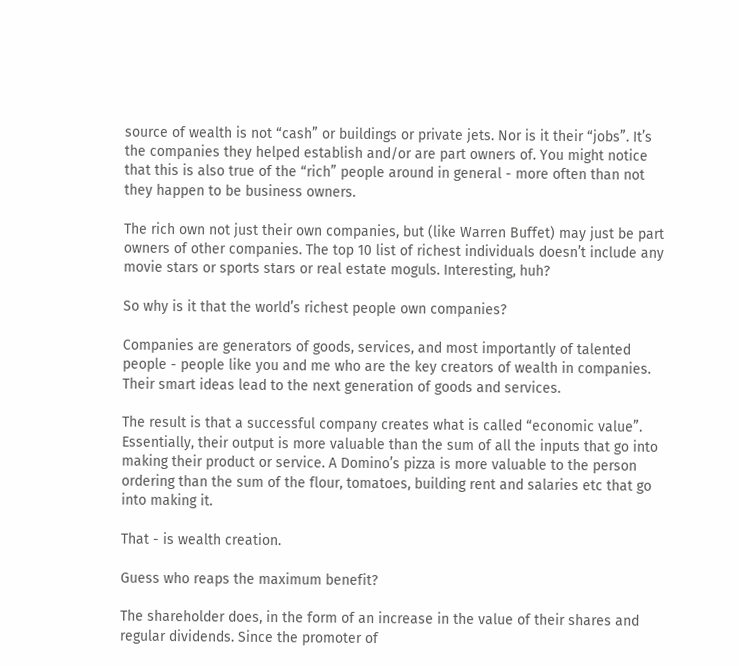source of wealth is not “cash” or buildings or private jets. Nor is it their “jobs”. It’s the companies they helped establish and/or are part owners of. You might notice that this is also true of the “rich” people around in general - more often than not they happen to be business owners.

The rich own not just their own companies, but (like Warren Buffet) may just be part owners of other companies. The top 10 list of richest individuals doesn’t include any movie stars or sports stars or real estate moguls. Interesting, huh?

So why is it that the world’s richest people own companies?

Companies are generators of goods, services, and most importantly of talented people - people like you and me who are the key creators of wealth in companies. Their smart ideas lead to the next generation of goods and services.

The result is that a successful company creates what is called “economic value”. Essentially, their output is more valuable than the sum of all the inputs that go into making their product or service. A Domino’s pizza is more valuable to the person ordering than the sum of the flour, tomatoes, building rent and salaries etc that go into making it.

That - is wealth creation.

Guess who reaps the maximum benefit?

The shareholder does, in the form of an increase in the value of their shares and regular dividends. Since the promoter of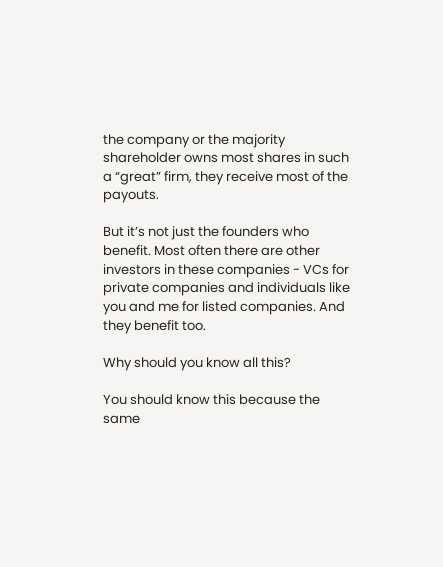the company or the majority shareholder owns most shares in such a “great” firm, they receive most of the payouts.

But it’s not just the founders who benefit. Most often there are other investors in these companies - VCs for private companies and individuals like you and me for listed companies. And they benefit too.

Why should you know all this?

You should know this because the same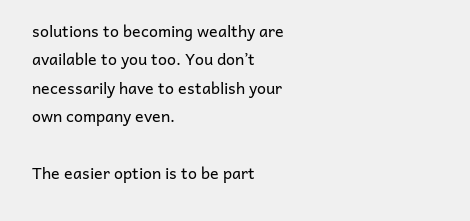solutions to becoming wealthy are available to you too. You don’t necessarily have to establish your own company even.

The easier option is to be part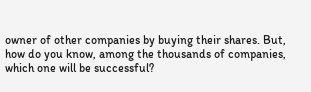owner of other companies by buying their shares. But, how do you know, among the thousands of companies, which one will be successful?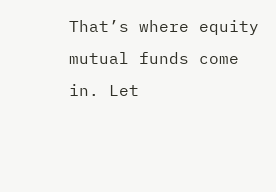That’s where equity mutual funds come in. Let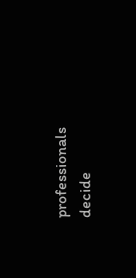professionals decide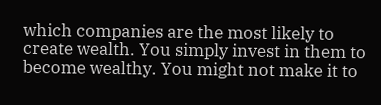which companies are the most likely to create wealth. You simply invest in them to become wealthy. You might not make it to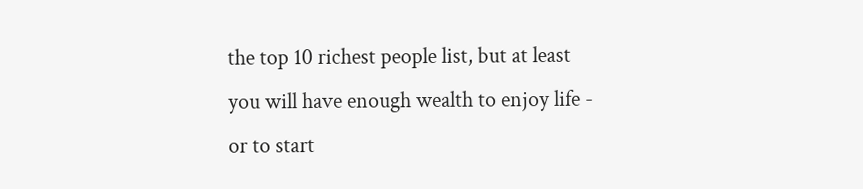the top 10 richest people list, but at least you will have enough wealth to enjoy life - or to start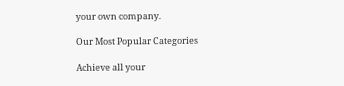your own company.

Our Most Popular Categories

Achieve all your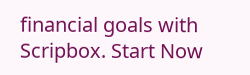financial goals with Scripbox. Start Now